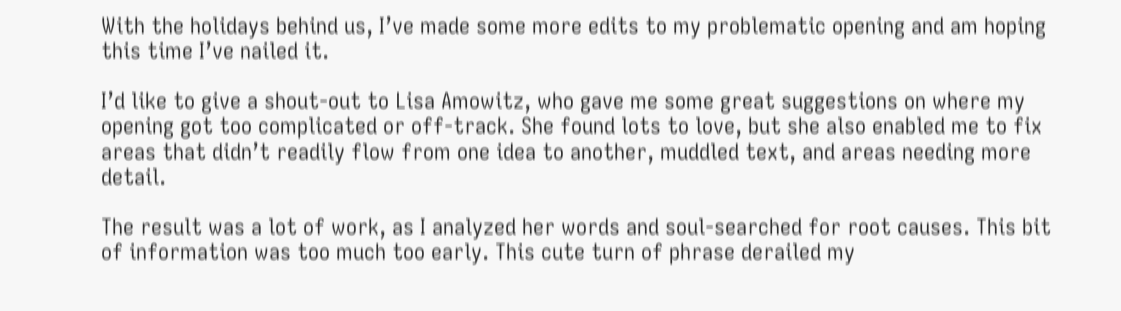With the holidays behind us, I’ve made some more edits to my problematic opening and am hoping this time I’ve nailed it.

I’d like to give a shout-out to Lisa Amowitz, who gave me some great suggestions on where my opening got too complicated or off-track. She found lots to love, but she also enabled me to fix areas that didn’t readily flow from one idea to another, muddled text, and areas needing more detail.

The result was a lot of work, as I analyzed her words and soul-searched for root causes. This bit of information was too much too early. This cute turn of phrase derailed my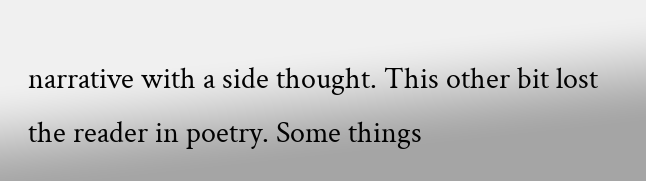narrative with a side thought. This other bit lost the reader in poetry. Some things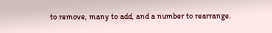to remove, many to add, and a number to rearrange.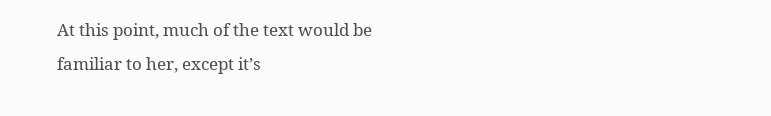At this point, much of the text would be familiar to her, except it’s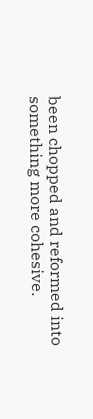been chopped and reformed into something more cohesive.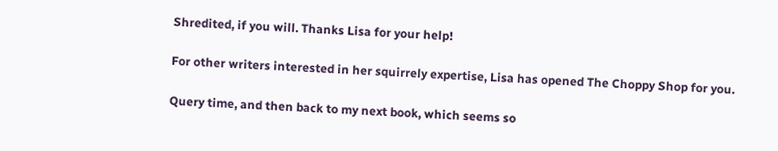Shredited, if you will. Thanks Lisa for your help!

For other writers interested in her squirrely expertise, Lisa has opened The Choppy Shop for you.

Query time, and then back to my next book, which seems so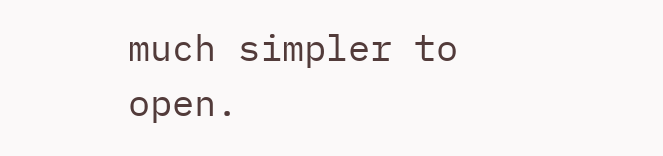much simpler to open.